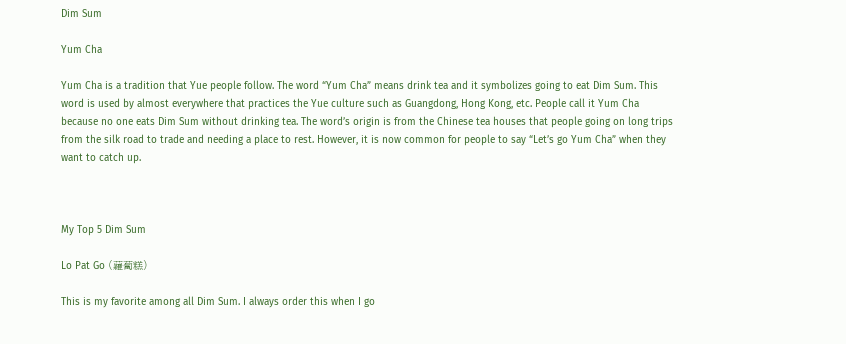Dim Sum

Yum Cha

Yum Cha is a tradition that Yue people follow. The word “Yum Cha” means drink tea and it symbolizes going to eat Dim Sum. This word is used by almost everywhere that practices the Yue culture such as Guangdong, Hong Kong, etc. People call it Yum Cha because no one eats Dim Sum without drinking tea. The word’s origin is from the Chinese tea houses that people going on long trips from the silk road to trade and needing a place to rest. However, it is now common for people to say “Let’s go Yum Cha” when they want to catch up.



My Top 5 Dim Sum

Lo Pat Go (蘿蔔糕)

This is my favorite among all Dim Sum. I always order this when I go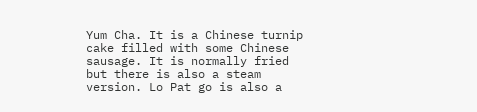Yum Cha. It is a Chinese turnip cake filled with some Chinese sausage. It is normally fried but there is also a steam version. Lo Pat go is also a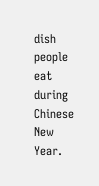dish people eat during Chinese New Year.